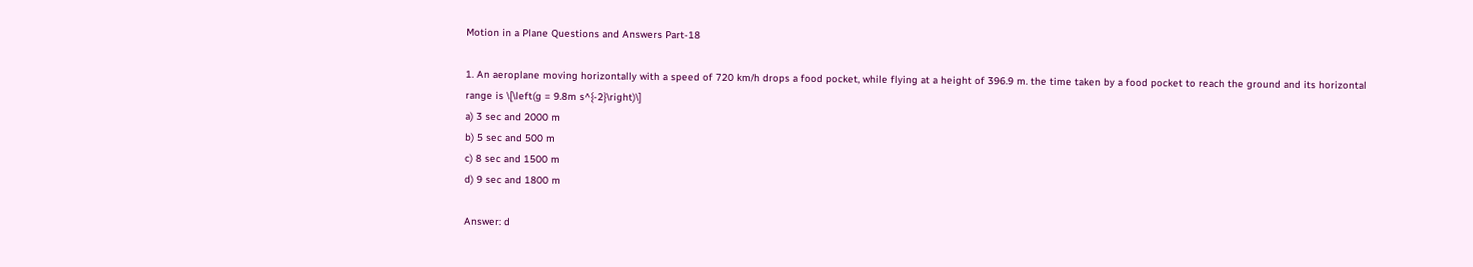Motion in a Plane Questions and Answers Part-18

1. An aeroplane moving horizontally with a speed of 720 km/h drops a food pocket, while flying at a height of 396.9 m. the time taken by a food pocket to reach the ground and its horizontal range is \[\left(g = 9.8m s^{-2}\right)\]
a) 3 sec and 2000 m
b) 5 sec and 500 m
c) 8 sec and 1500 m
d) 9 sec and 1800 m

Answer: d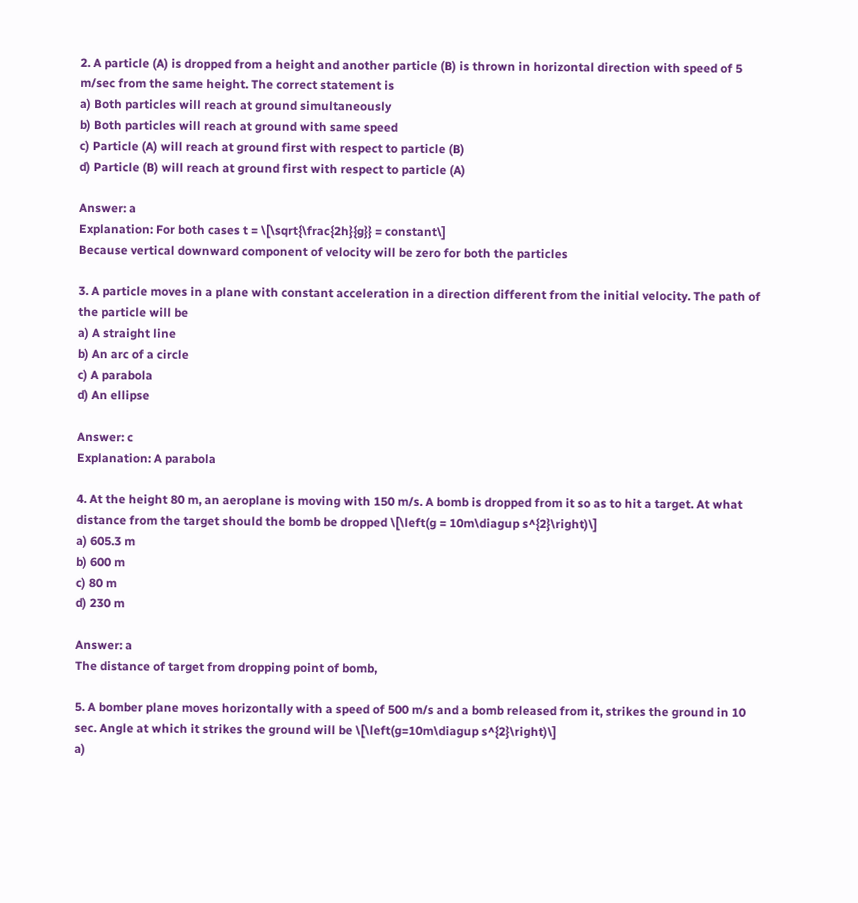2. A particle (A) is dropped from a height and another particle (B) is thrown in horizontal direction with speed of 5 m/sec from the same height. The correct statement is
a) Both particles will reach at ground simultaneously
b) Both particles will reach at ground with same speed
c) Particle (A) will reach at ground first with respect to particle (B)
d) Particle (B) will reach at ground first with respect to particle (A)

Answer: a
Explanation: For both cases t = \[\sqrt{\frac{2h}{g}} = constant\]
Because vertical downward component of velocity will be zero for both the particles

3. A particle moves in a plane with constant acceleration in a direction different from the initial velocity. The path of the particle will be
a) A straight line
b) An arc of a circle
c) A parabola
d) An ellipse

Answer: c
Explanation: A parabola

4. At the height 80 m, an aeroplane is moving with 150 m/s. A bomb is dropped from it so as to hit a target. At what distance from the target should the bomb be dropped \[\left(g = 10m\diagup s^{2}\right)\]
a) 605.3 m
b) 600 m
c) 80 m
d) 230 m

Answer: a
The distance of target from dropping point of bomb,

5. A bomber plane moves horizontally with a speed of 500 m/s and a bomb released from it, strikes the ground in 10 sec. Angle at which it strikes the ground will be \[\left(g=10m\diagup s^{2}\right)\]
a)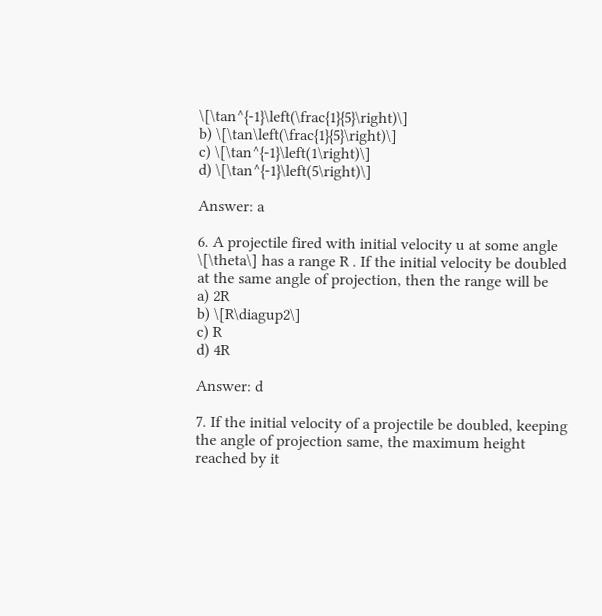\[\tan^{-1}\left(\frac{1}{5}\right)\]
b) \[\tan\left(\frac{1}{5}\right)\]
c) \[\tan^{-1}\left(1\right)\]
d) \[\tan^{-1}\left(5\right)\]

Answer: a

6. A projectile fired with initial velocity u at some angle \[\theta\] has a range R . If the initial velocity be doubled at the same angle of projection, then the range will be
a) 2R
b) \[R\diagup2\]
c) R
d) 4R

Answer: d

7. If the initial velocity of a projectile be doubled, keeping the angle of projection same, the maximum height reached by it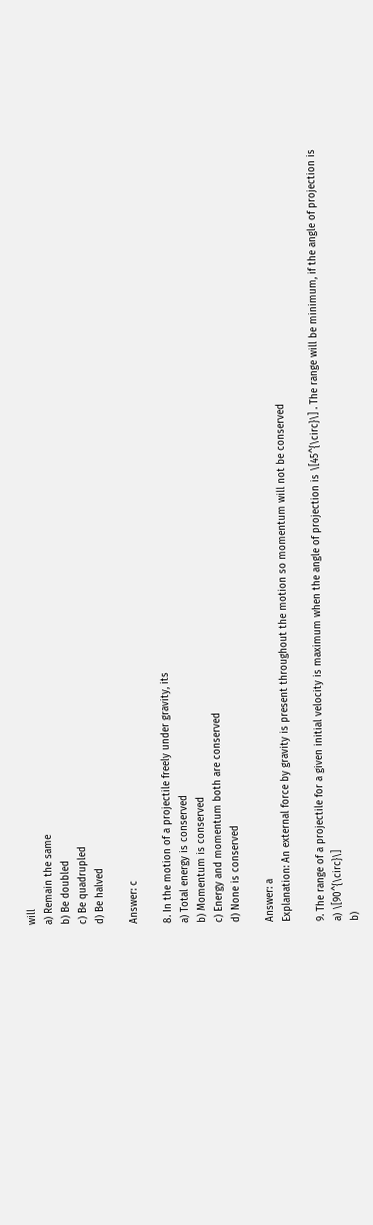will
a) Remain the same
b) Be doubled
c) Be quadrupled
d) Be halved

Answer: c

8. In the motion of a projectile freely under gravity, its
a) Total energy is conserved
b) Momentum is conserved
c) Energy and momentum both are conserved
d) None is conserved

Answer: a
Explanation: An external force by gravity is present throughout the motion so momentum will not be conserved

9. The range of a projectile for a given initial velocity is maximum when the angle of projection is \[45^{\circ}\] . The range will be minimum, if the angle of projection is
a) \[90^{\circ}\]
b)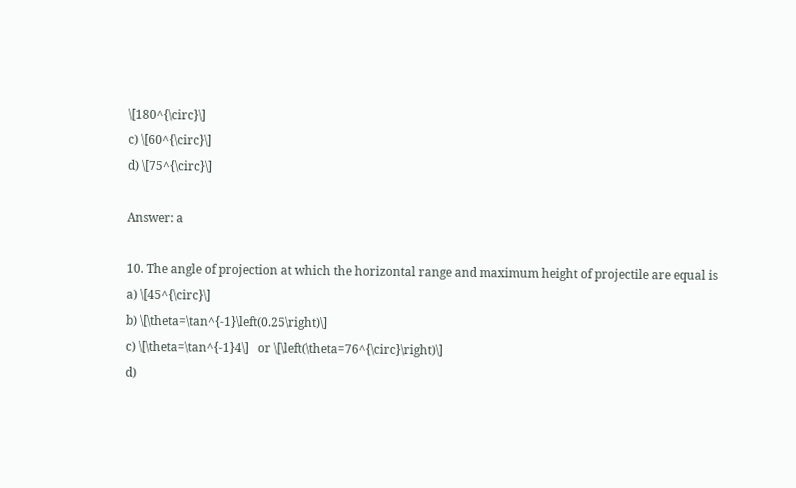\[180^{\circ}\]
c) \[60^{\circ}\]
d) \[75^{\circ}\]

Answer: a

10. The angle of projection at which the horizontal range and maximum height of projectile are equal is
a) \[45^{\circ}\]
b) \[\theta=\tan^{-1}\left(0.25\right)\]
c) \[\theta=\tan^{-1}4\]   or \[\left(\theta=76^{\circ}\right)\]
d)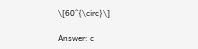\[60^{\circ}\]

Answer: c